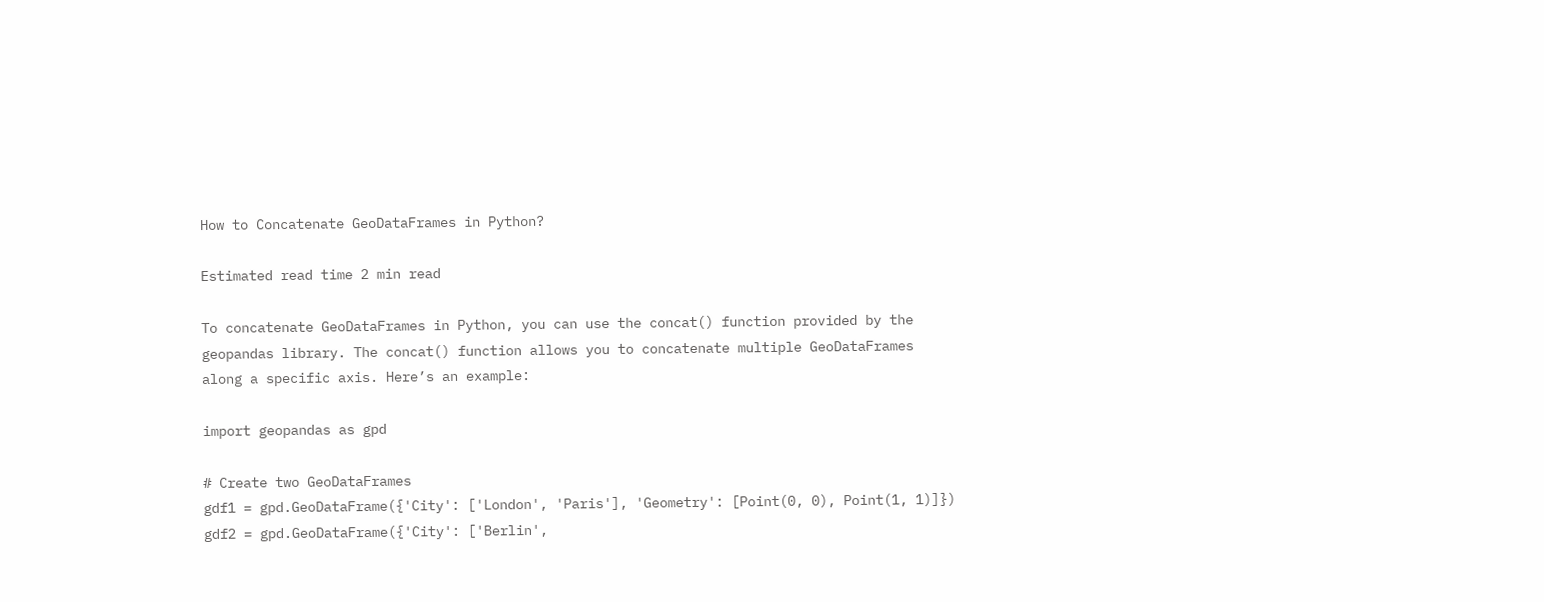How to Concatenate GeoDataFrames in Python?

Estimated read time 2 min read

To concatenate GeoDataFrames in Python, you can use the concat() function provided by the geopandas library. The concat() function allows you to concatenate multiple GeoDataFrames along a specific axis. Here’s an example:

import geopandas as gpd

# Create two GeoDataFrames
gdf1 = gpd.GeoDataFrame({'City': ['London', 'Paris'], 'Geometry': [Point(0, 0), Point(1, 1)]})
gdf2 = gpd.GeoDataFrame({'City': ['Berlin',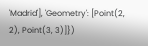'Madrid'], 'Geometry': [Point(2, 2), Point(3, 3)]})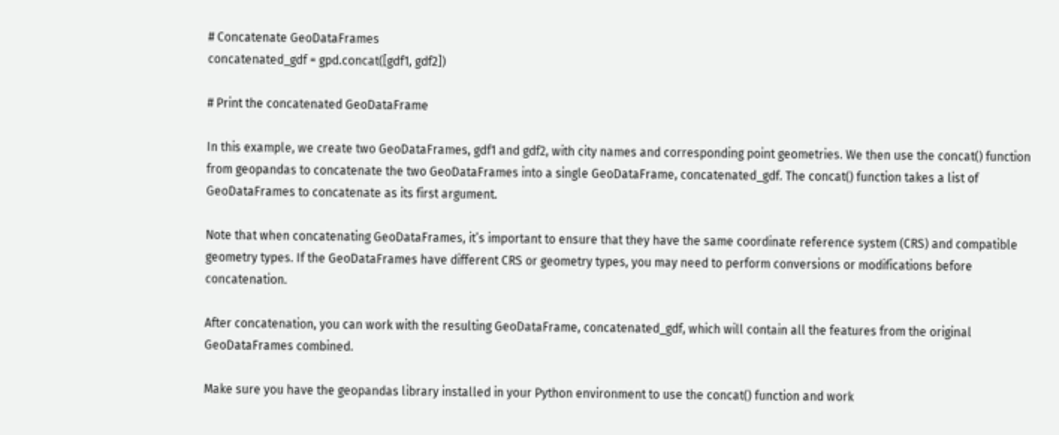# Concatenate GeoDataFrames
concatenated_gdf = gpd.concat([gdf1, gdf2])

# Print the concatenated GeoDataFrame

In this example, we create two GeoDataFrames, gdf1 and gdf2, with city names and corresponding point geometries. We then use the concat() function from geopandas to concatenate the two GeoDataFrames into a single GeoDataFrame, concatenated_gdf. The concat() function takes a list of GeoDataFrames to concatenate as its first argument.

Note that when concatenating GeoDataFrames, it’s important to ensure that they have the same coordinate reference system (CRS) and compatible geometry types. If the GeoDataFrames have different CRS or geometry types, you may need to perform conversions or modifications before concatenation.

After concatenation, you can work with the resulting GeoDataFrame, concatenated_gdf, which will contain all the features from the original GeoDataFrames combined.

Make sure you have the geopandas library installed in your Python environment to use the concat() function and work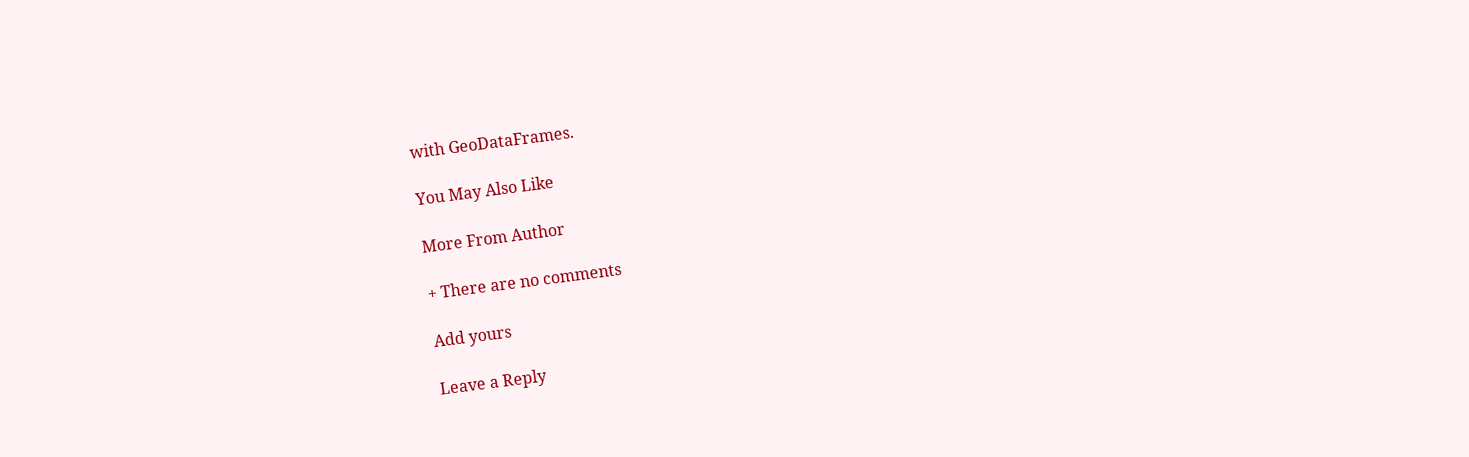with GeoDataFrames.

You May Also Like

More From Author

+ There are no comments

Add yours

Leave a Reply